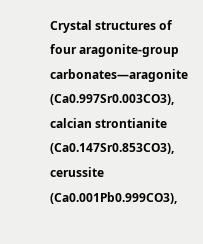Crystal structures of four aragonite-group carbonates—aragonite (Ca0.997Sr0.003CO3), calcian strontianite (Ca0.147Sr0.853CO3), cerussite (Ca0.001Pb0.999CO3),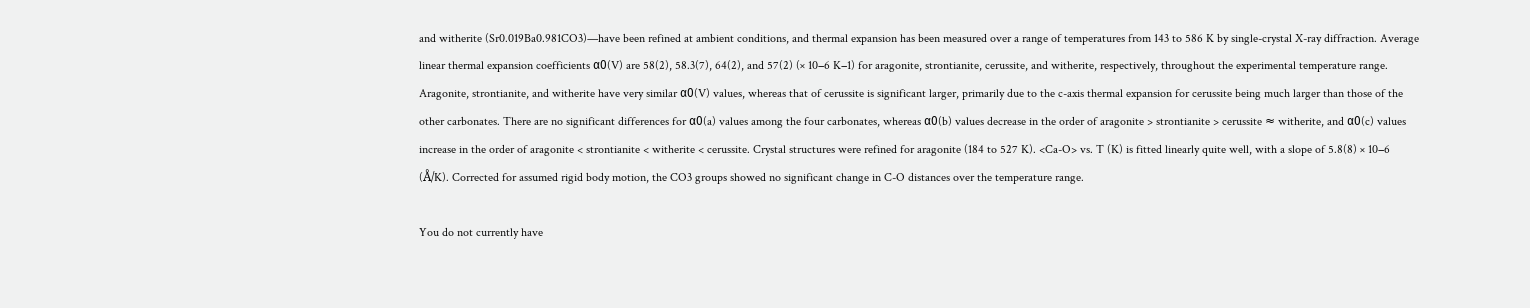and witherite (Sr0.019Ba0.981CO3)—have been refined at ambient conditions, and thermal expansion has been measured over a range of temperatures from 143 to 586 K by single-crystal X-ray diffraction. Average linear thermal expansion coefficients α0(V) are 58(2), 58.3(7), 64(2), and 57(2) (× 10−6 K−1) for aragonite, strontianite, cerussite, and witherite, respectively, throughout the experimental temperature range. Aragonite, strontianite, and witherite have very similar α0(V) values, whereas that of cerussite is significant larger, primarily due to the c-axis thermal expansion for cerussite being much larger than those of the other carbonates. There are no significant differences for α0(a) values among the four carbonates, whereas α0(b) values decrease in the order of aragonite > strontianite > cerussite ≈ witherite, and α0(c) values increase in the order of aragonite < strontianite < witherite < cerussite. Crystal structures were refined for aragonite (184 to 527 K). <Ca-O> vs. T (K) is fitted linearly quite well, with a slope of 5.8(8) × 10−6 (Å/K). Corrected for assumed rigid body motion, the CO3 groups showed no significant change in C-O distances over the temperature range.

You do not currently have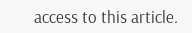access to this article.